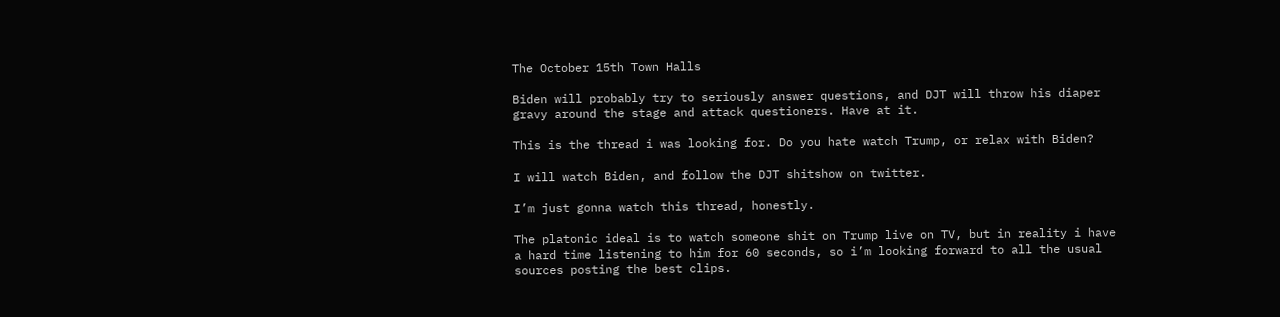The October 15th Town Halls

Biden will probably try to seriously answer questions, and DJT will throw his diaper gravy around the stage and attack questioners. Have at it.

This is the thread i was looking for. Do you hate watch Trump, or relax with Biden?

I will watch Biden, and follow the DJT shitshow on twitter.

I’m just gonna watch this thread, honestly.

The platonic ideal is to watch someone shit on Trump live on TV, but in reality i have a hard time listening to him for 60 seconds, so i’m looking forward to all the usual sources posting the best clips.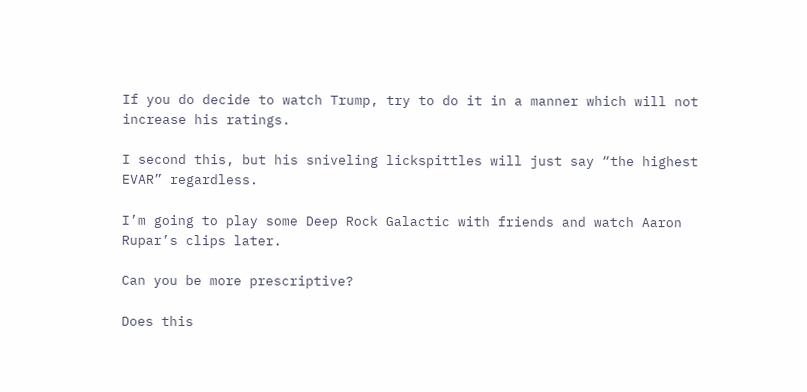If you do decide to watch Trump, try to do it in a manner which will not increase his ratings.

I second this, but his sniveling lickspittles will just say “the highest EVAR” regardless.

I’m going to play some Deep Rock Galactic with friends and watch Aaron Rupar’s clips later.

Can you be more prescriptive?

Does this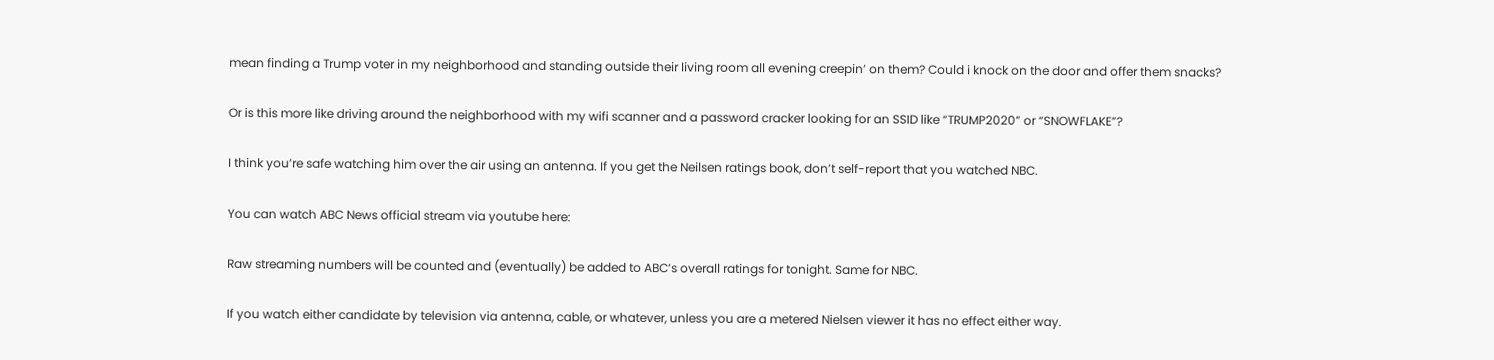mean finding a Trump voter in my neighborhood and standing outside their living room all evening creepin’ on them? Could i knock on the door and offer them snacks?

Or is this more like driving around the neighborhood with my wifi scanner and a password cracker looking for an SSID like “TRUMP2020” or “SNOWFLAKE”?

I think you’re safe watching him over the air using an antenna. If you get the Neilsen ratings book, don’t self-report that you watched NBC.

You can watch ABC News official stream via youtube here:

Raw streaming numbers will be counted and (eventually) be added to ABC’s overall ratings for tonight. Same for NBC.

If you watch either candidate by television via antenna, cable, or whatever, unless you are a metered Nielsen viewer it has no effect either way.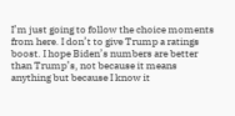I’m just going to follow the choice moments from here. I don’t to give Trump a ratings boost. I hope Biden’s numbers are better than Trump’s, not because it means anything but because I know it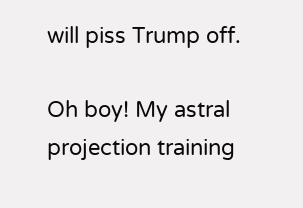will piss Trump off.

Oh boy! My astral projection training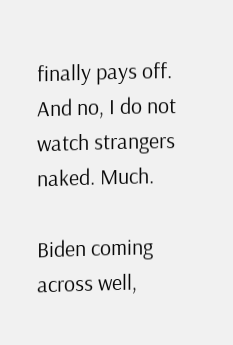finally pays off. And no, I do not watch strangers naked. Much.

Biden coming across well,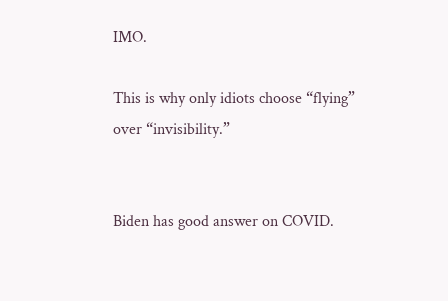IMO.

This is why only idiots choose “flying” over “invisibility.”


Biden has good answer on COVID.